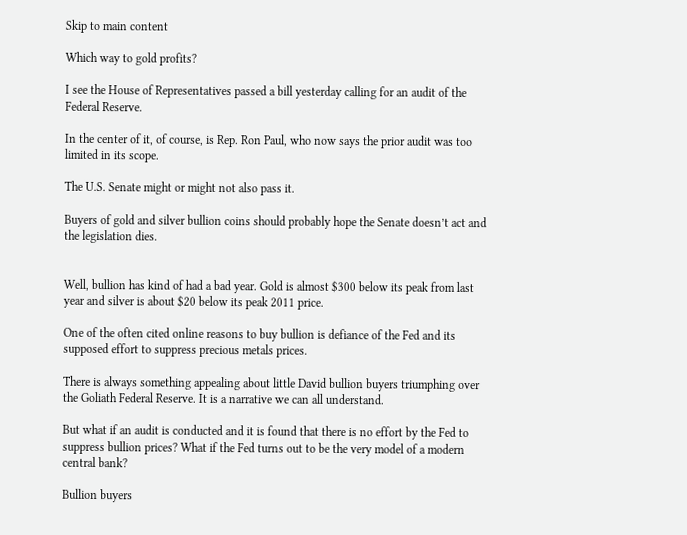Skip to main content

Which way to gold profits?

I see the House of Representatives passed a bill yesterday calling for an audit of the Federal Reserve.

In the center of it, of course, is Rep. Ron Paul, who now says the prior audit was too limited in its scope.

The U.S. Senate might or might not also pass it.

Buyers of gold and silver bullion coins should probably hope the Senate doesn’t act and the legislation dies.


Well, bullion has kind of had a bad year. Gold is almost $300 below its peak from last year and silver is about $20 below its peak 2011 price.

One of the often cited online reasons to buy bullion is defiance of the Fed and its supposed effort to suppress precious metals prices.

There is always something appealing about little David bullion buyers triumphing over the Goliath Federal Reserve. It is a narrative we can all understand.

But what if an audit is conducted and it is found that there is no effort by the Fed to suppress bullion prices? What if the Fed turns out to be the very model of a modern central bank?

Bullion buyers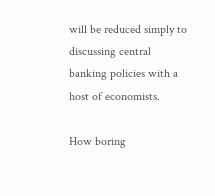will be reduced simply to discussing central banking policies with a host of economists.

How boring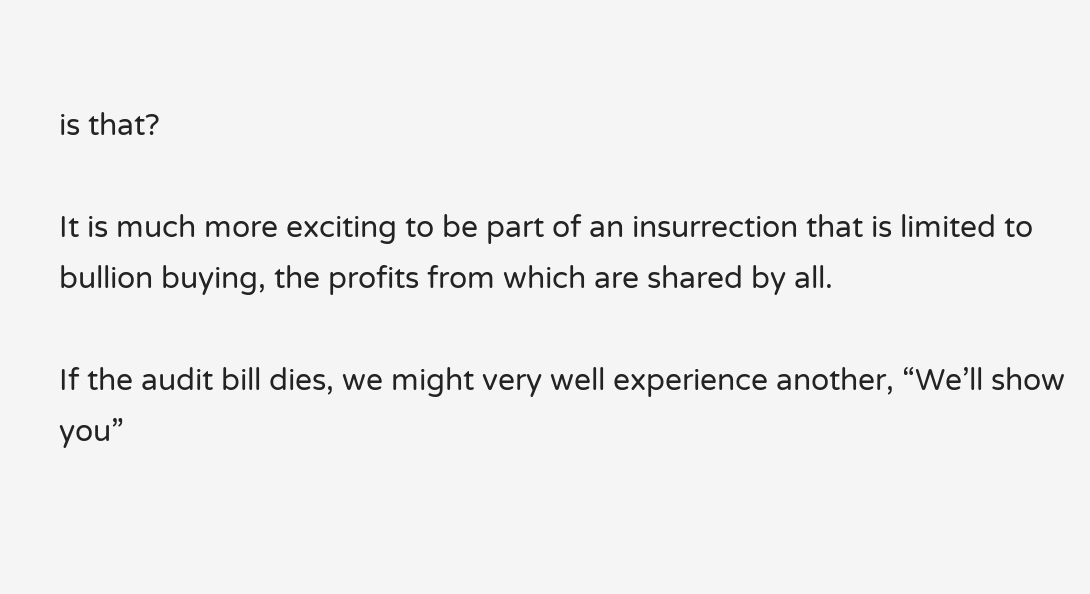is that?

It is much more exciting to be part of an insurrection that is limited to bullion buying, the profits from which are shared by all.

If the audit bill dies, we might very well experience another, “We’ll show you”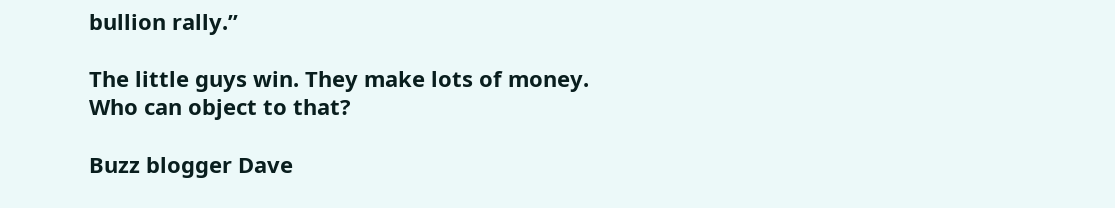bullion rally.”

The little guys win. They make lots of money. Who can object to that?

Buzz blogger Dave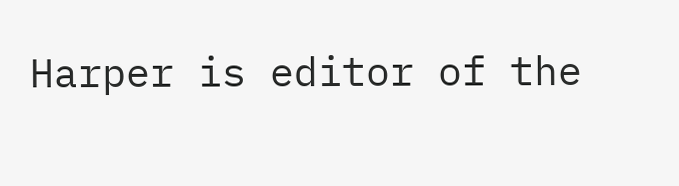Harper is editor of the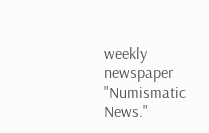weekly newspaper "Numismatic News."